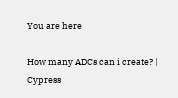You are here

How many ADCs can i create? | Cypress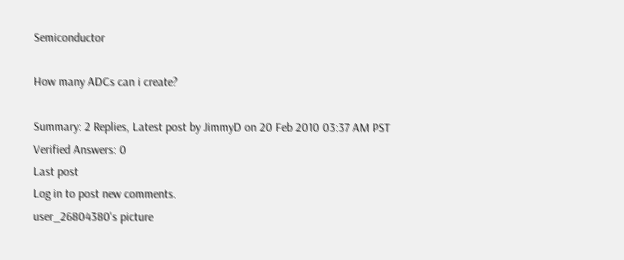Semiconductor

How many ADCs can i create?

Summary: 2 Replies, Latest post by JimmyD on 20 Feb 2010 03:37 AM PST
Verified Answers: 0
Last post
Log in to post new comments.
user_26804380's picture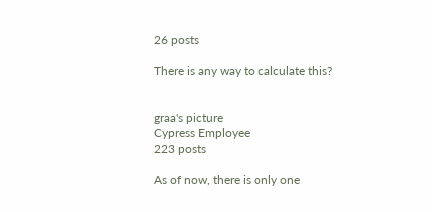26 posts

There is any way to calculate this?


graa's picture
Cypress Employee
223 posts

As of now, there is only one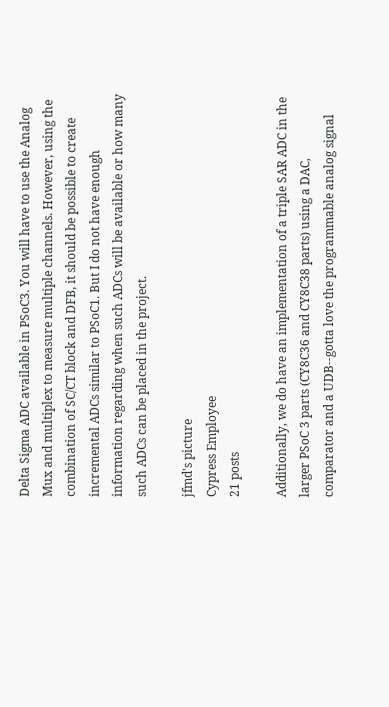Delta Sigma ADC available in PSoC3. You will have to use the Analog Mux and multiplex to measure multiple channels. However, using the combination of SC/CT block and DFB, it should be possible to create incremental ADCs similar to PSoC1. But I do not have enough information regarding when such ADCs will be available or how many such ADCs can be placed in the project.

jfmd's picture
Cypress Employee
21 posts

Additionally, we do have an implementation of a triple SAR ADC in the larger PSoC 3 parts (CY8C36 and CY8C38 parts) using a DAC, comparator and a UDB--gotta love the programmable analog signal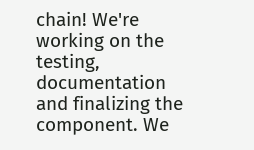chain! We're working on the testing, documentation and finalizing the component. We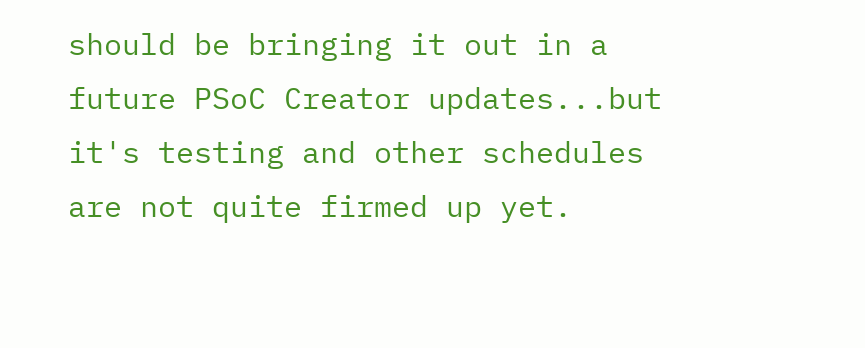should be bringing it out in a future PSoC Creator updates...but it's testing and other schedules are not quite firmed up yet.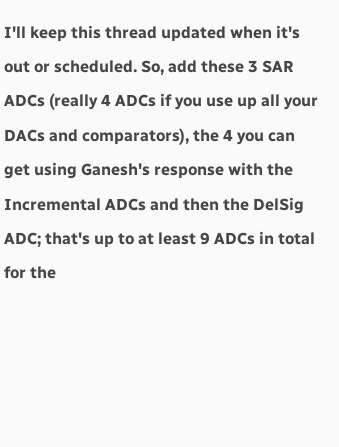I'll keep this thread updated when it's out or scheduled. So, add these 3 SAR ADCs (really 4 ADCs if you use up all your DACs and comparators), the 4 you can get using Ganesh's response with the Incremental ADCs and then the DelSig ADC; that's up to at least 9 ADCs in total for the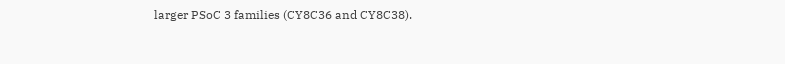larger PSoC 3 families (CY8C36 and CY8C38).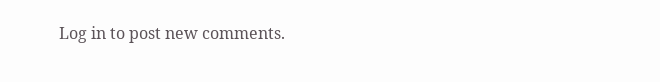Log in to post new comments.